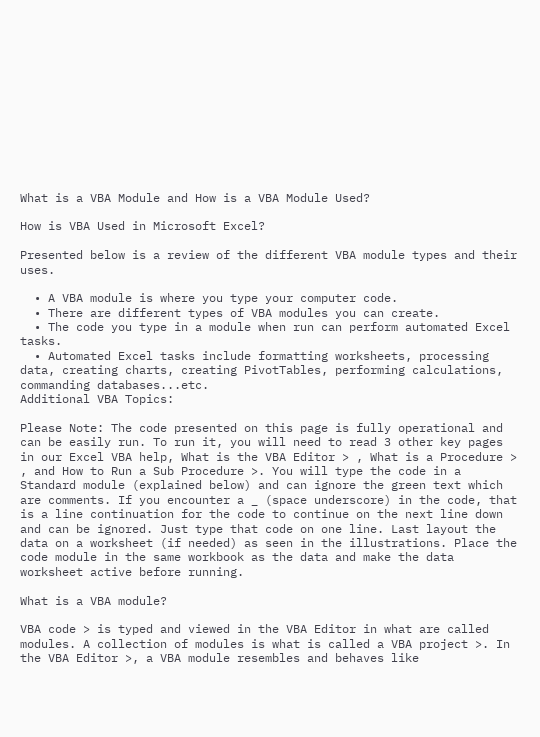What is a VBA Module and How is a VBA Module Used?

How is VBA Used in Microsoft Excel?

Presented below is a review of the different VBA module types and their uses.

  • A VBA module is where you type your computer code.
  • There are different types of VBA modules you can create.
  • The code you type in a module when run can perform automated Excel tasks.
  • Automated Excel tasks include formatting worksheets, processing data, creating charts, creating PivotTables, performing calculations, commanding databases...etc.
Additional VBA Topics:

Please Note: The code presented on this page is fully operational and can be easily run. To run it, you will need to read 3 other key pages in our Excel VBA help, What is the VBA Editor > , What is a Procedure > , and How to Run a Sub Procedure >. You will type the code in a Standard module (explained below) and can ignore the green text which are comments. If you encounter a _ (space underscore) in the code, that is a line continuation for the code to continue on the next line down and can be ignored. Just type that code on one line. Last layout the data on a worksheet (if needed) as seen in the illustrations. Place the code module in the same workbook as the data and make the data worksheet active before running.

What is a VBA module?

VBA code > is typed and viewed in the VBA Editor in what are called modules. A collection of modules is what is called a VBA project >. In the VBA Editor >, a VBA module resembles and behaves like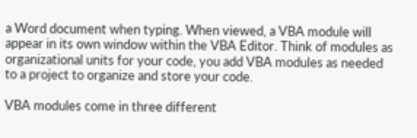a Word document when typing. When viewed, a VBA module will appear in its own window within the VBA Editor. Think of modules as organizational units for your code, you add VBA modules as needed to a project to organize and store your code.

VBA modules come in three different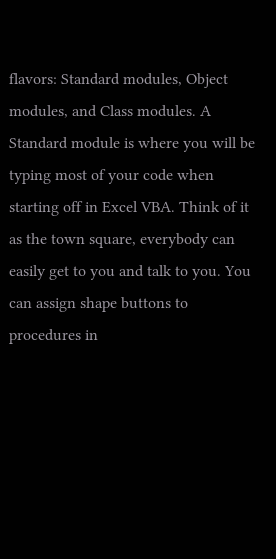flavors: Standard modules, Object modules, and Class modules. A Standard module is where you will be typing most of your code when starting off in Excel VBA. Think of it as the town square, everybody can easily get to you and talk to you. You can assign shape buttons to procedures in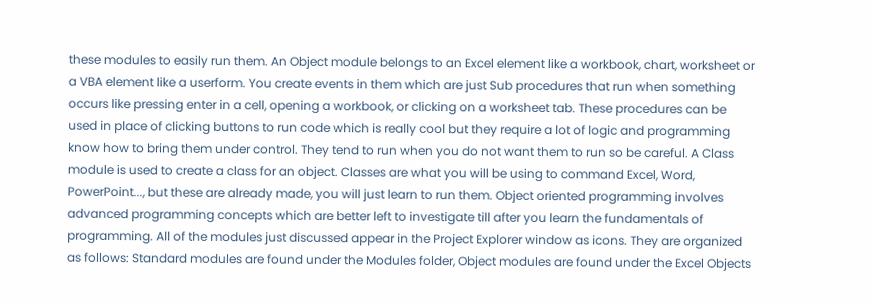these modules to easily run them. An Object module belongs to an Excel element like a workbook, chart, worksheet or a VBA element like a userform. You create events in them which are just Sub procedures that run when something occurs like pressing enter in a cell, opening a workbook, or clicking on a worksheet tab. These procedures can be used in place of clicking buttons to run code which is really cool but they require a lot of logic and programming know how to bring them under control. They tend to run when you do not want them to run so be careful. A Class module is used to create a class for an object. Classes are what you will be using to command Excel, Word, PowerPoint..., but these are already made, you will just learn to run them. Object oriented programming involves advanced programming concepts which are better left to investigate till after you learn the fundamentals of programming. All of the modules just discussed appear in the Project Explorer window as icons. They are organized as follows: Standard modules are found under the Modules folder, Object modules are found under the Excel Objects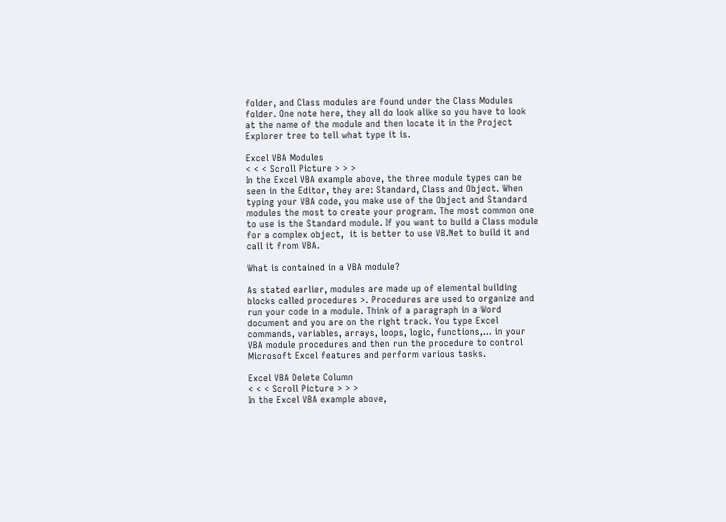folder, and Class modules are found under the Class Modules folder. One note here, they all do look alike so you have to look at the name of the module and then locate it in the Project Explorer tree to tell what type it is.

Excel VBA Modules
< < < Scroll Picture > > >
In the Excel VBA example above, the three module types can be seen in the Editor, they are: Standard, Class and Object. When typing your VBA code, you make use of the Object and Standard modules the most to create your program. The most common one to use is the Standard module. If you want to build a Class module for a complex object,  it is better to use VB.Net to build it and call it from VBA.

What is contained in a VBA module?

As stated earlier, modules are made up of elemental building blocks called procedures >. Procedures are used to organize and run your code in a module. Think of a paragraph in a Word document and you are on the right track. You type Excel commands, variables, arrays, loops, logic, functions,... in your VBA module procedures and then run the procedure to control Microsoft Excel features and perform various tasks.

Excel VBA Delete Column
< < < Scroll Picture > > >
In the Excel VBA example above,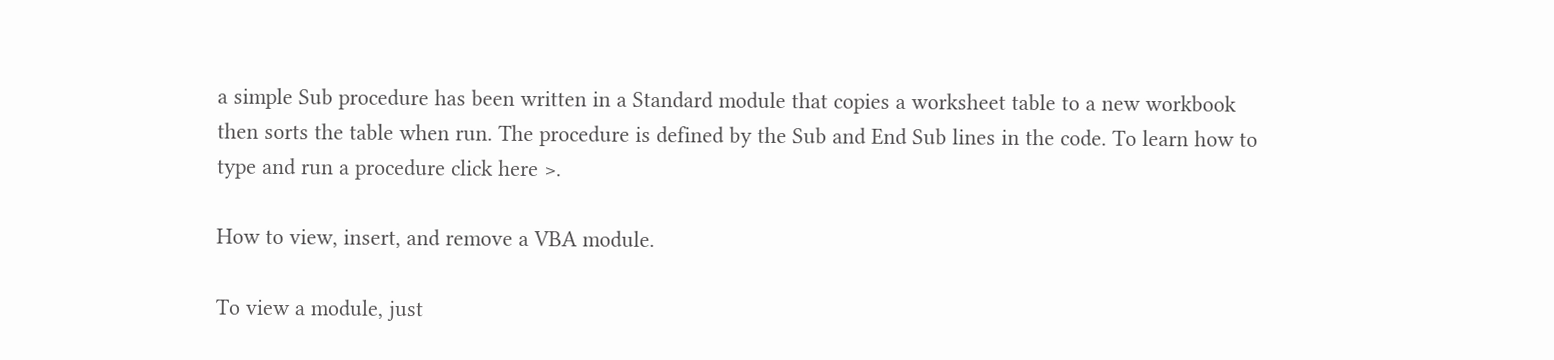a simple Sub procedure has been written in a Standard module that copies a worksheet table to a new workbook then sorts the table when run. The procedure is defined by the Sub and End Sub lines in the code. To learn how to type and run a procedure click here >.

How to view, insert, and remove a VBA module.

To view a module, just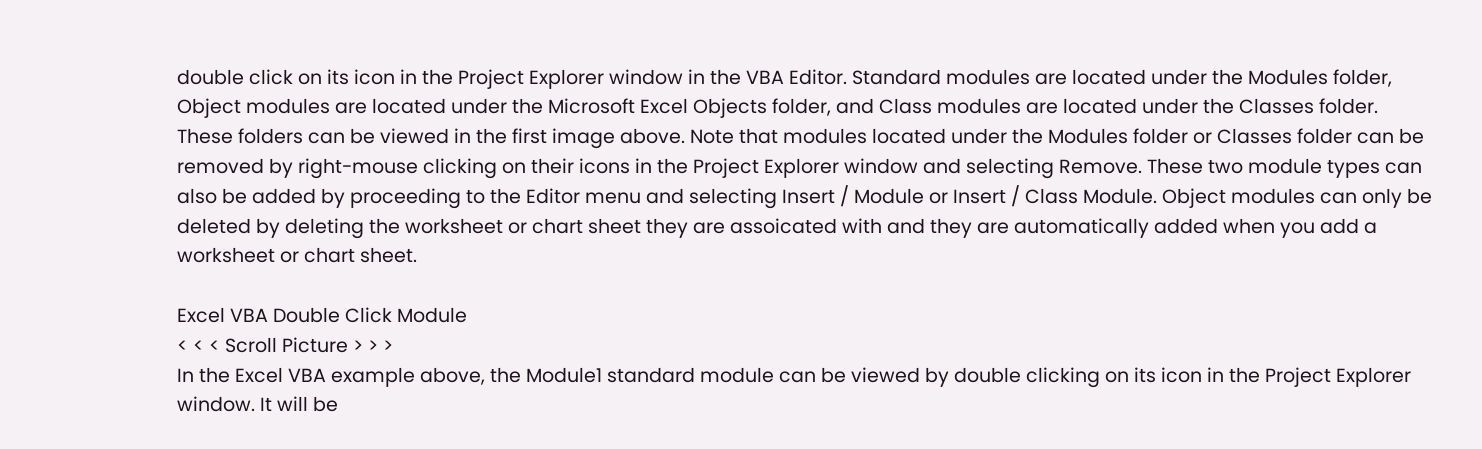double click on its icon in the Project Explorer window in the VBA Editor. Standard modules are located under the Modules folder, Object modules are located under the Microsoft Excel Objects folder, and Class modules are located under the Classes folder. These folders can be viewed in the first image above. Note that modules located under the Modules folder or Classes folder can be removed by right-mouse clicking on their icons in the Project Explorer window and selecting Remove. These two module types can also be added by proceeding to the Editor menu and selecting Insert / Module or Insert / Class Module. Object modules can only be deleted by deleting the worksheet or chart sheet they are assoicated with and they are automatically added when you add a worksheet or chart sheet.

Excel VBA Double Click Module
< < < Scroll Picture > > >
In the Excel VBA example above, the Module1 standard module can be viewed by double clicking on its icon in the Project Explorer window. It will be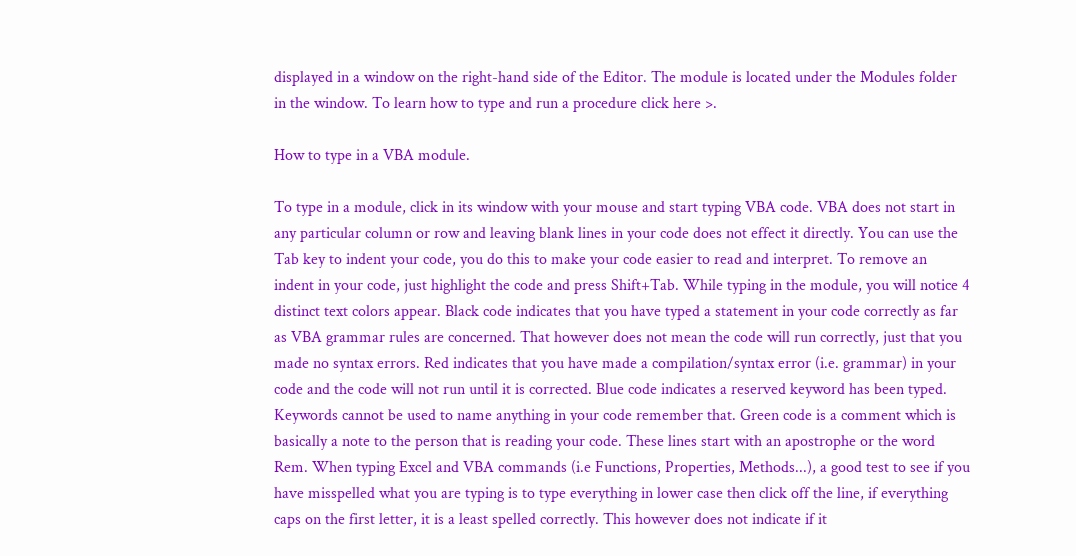displayed in a window on the right-hand side of the Editor. The module is located under the Modules folder in the window. To learn how to type and run a procedure click here >.

How to type in a VBA module.

To type in a module, click in its window with your mouse and start typing VBA code. VBA does not start in any particular column or row and leaving blank lines in your code does not effect it directly. You can use the Tab key to indent your code, you do this to make your code easier to read and interpret. To remove an indent in your code, just highlight the code and press Shift+Tab. While typing in the module, you will notice 4 distinct text colors appear. Black code indicates that you have typed a statement in your code correctly as far as VBA grammar rules are concerned. That however does not mean the code will run correctly, just that you made no syntax errors. Red indicates that you have made a compilation/syntax error (i.e. grammar) in your code and the code will not run until it is corrected. Blue code indicates a reserved keyword has been typed. Keywords cannot be used to name anything in your code remember that. Green code is a comment which is basically a note to the person that is reading your code. These lines start with an apostrophe or the word Rem. When typing Excel and VBA commands (i.e Functions, Properties, Methods...), a good test to see if you have misspelled what you are typing is to type everything in lower case then click off the line, if everything caps on the first letter, it is a least spelled correctly. This however does not indicate if it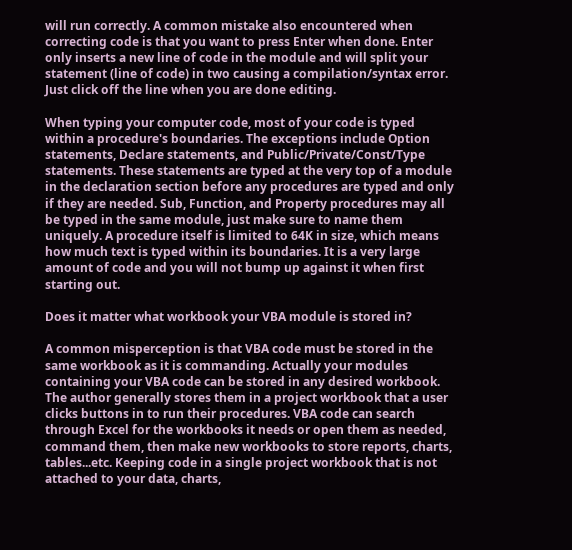will run correctly. A common mistake also encountered when correcting code is that you want to press Enter when done. Enter only inserts a new line of code in the module and will split your statement (line of code) in two causing a compilation/syntax error. Just click off the line when you are done editing.

When typing your computer code, most of your code is typed within a procedure's boundaries. The exceptions include Option statements, Declare statements, and Public/Private/Const/Type statements. These statements are typed at the very top of a module in the declaration section before any procedures are typed and only if they are needed. Sub, Function, and Property procedures may all be typed in the same module, just make sure to name them uniquely. A procedure itself is limited to 64K in size, which means how much text is typed within its boundaries. It is a very large amount of code and you will not bump up against it when first starting out.

Does it matter what workbook your VBA module is stored in?

A common misperception is that VBA code must be stored in the same workbook as it is commanding. Actually your modules containing your VBA code can be stored in any desired workbook. The author generally stores them in a project workbook that a user clicks buttons in to run their procedures. VBA code can search through Excel for the workbooks it needs or open them as needed, command them, then make new workbooks to store reports, charts, tables...etc. Keeping code in a single project workbook that is not attached to your data, charts,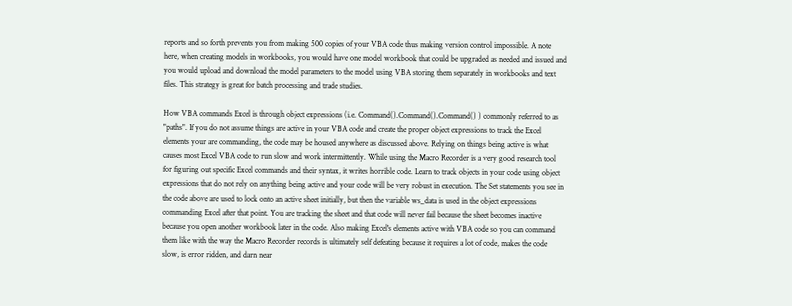reports and so forth prevents you from making 500 copies of your VBA code thus making version control impossible. A note here, when creating models in workbooks, you would have one model workbook that could be upgraded as needed and issued and you would upload and download the model parameters to the model using VBA storing them separately in workbooks and text files. This strategy is great for batch processing and trade studies.

How VBA commands Excel is through object expressions (i.e. Command().Command().Command() ) commonly referred to as "paths". If you do not assume things are active in your VBA code and create the proper object expressions to track the Excel elements your are commanding, the code may be housed anywhere as discussed above. Relying on things being active is what causes most Excel VBA code to run slow and work intermittently. While using the Macro Recorder is a very good research tool for figuring out specific Excel commands and their syntax, it writes horrible code. Learn to track objects in your code using object expressions that do not rely on anything being active and your code will be very robust in execution. The Set statements you see in the code above are used to lock onto an active sheet initially, but then the variable ws_data is used in the object expressions commanding Excel after that point. You are tracking the sheet and that code will never fail because the sheet becomes inactive because you open another workbook later in the code. Also making Excel's elements active with VBA code so you can command them like with the way the Macro Recorder records is ultimately self defeating because it requires a lot of code, makes the code slow, is error ridden, and darn near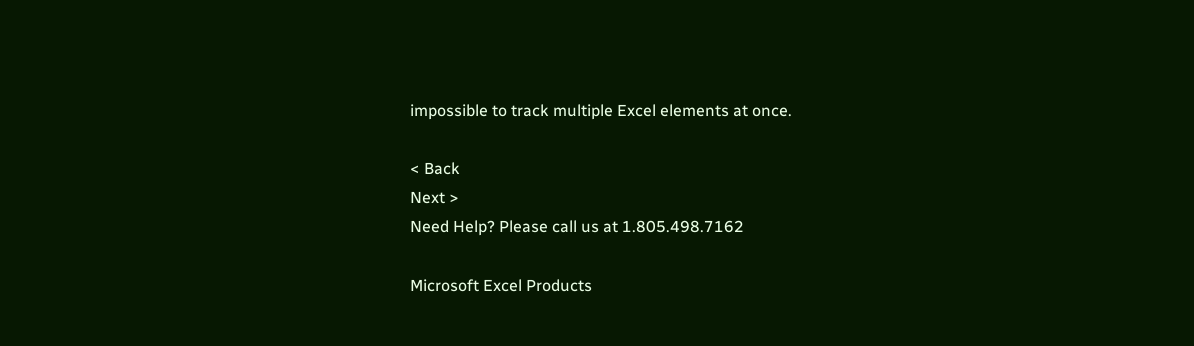impossible to track multiple Excel elements at once.

< Back
Next >
Need Help? Please call us at 1.805.498.7162

Microsoft Excel Products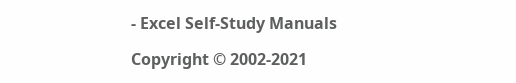- Excel Self-Study Manuals

Copyright © 2002-2021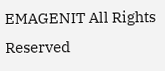EMAGENIT All Rights Reserved